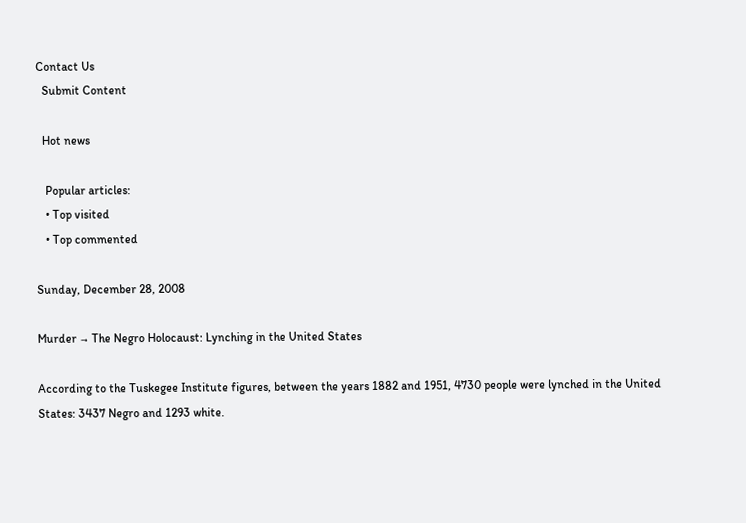Contact Us
  Submit Content

  Hot news

   Popular articles:
   • Top visited
   • Top commented

Sunday, December 28, 2008

Murder → The Negro Holocaust: Lynching in the United States

According to the Tuskegee Institute figures, between the years 1882 and 1951, 4730 people were lynched in the United States: 3437 Negro and 1293 white.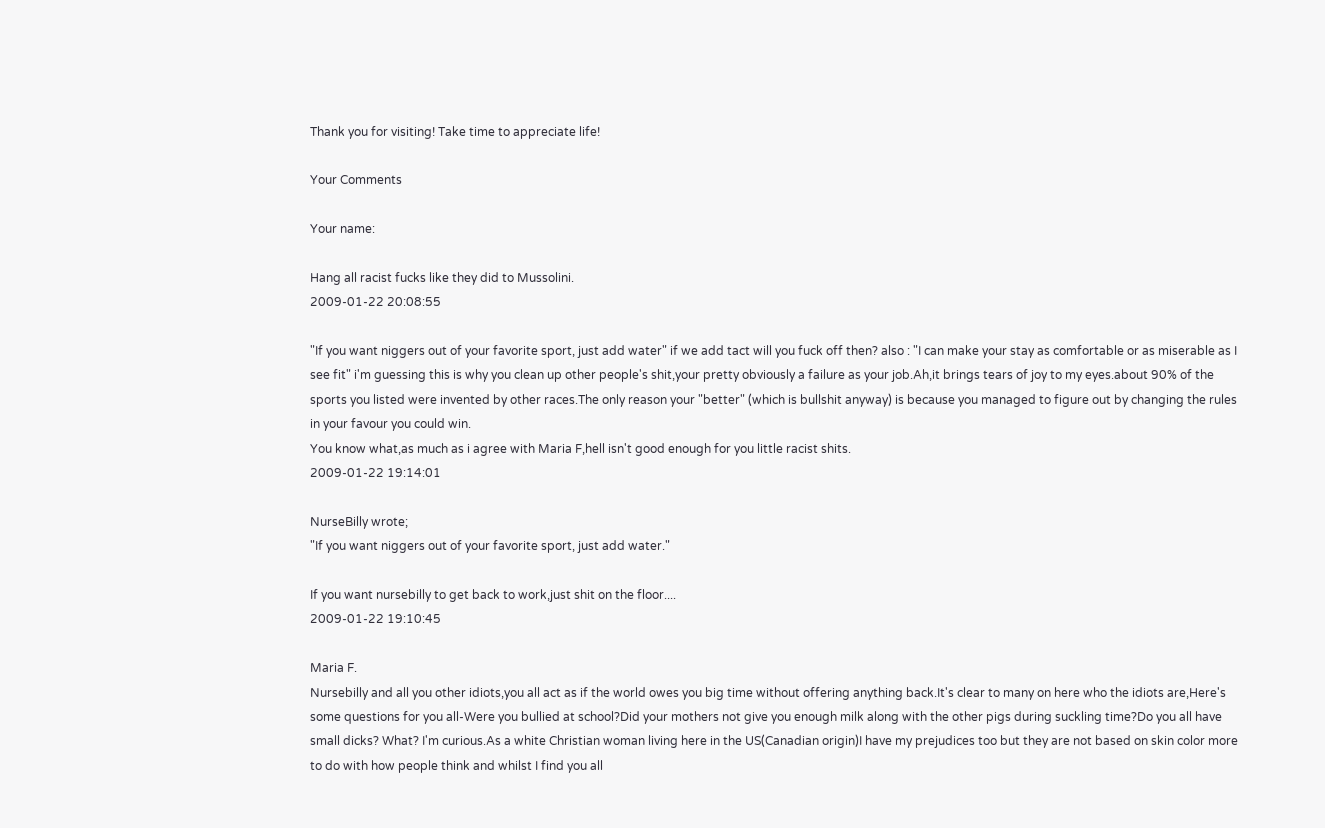Thank you for visiting! Take time to appreciate life!

Your Comments

Your name:

Hang all racist fucks like they did to Mussolini.
2009-01-22 20:08:55

"If you want niggers out of your favorite sport, just add water" if we add tact will you fuck off then? also : "I can make your stay as comfortable or as miserable as I see fit" i'm guessing this is why you clean up other people's shit,your pretty obviously a failure as your job.Ah,it brings tears of joy to my eyes.about 90% of the sports you listed were invented by other races.The only reason your "better" (which is bullshit anyway) is because you managed to figure out by changing the rules in your favour you could win.
You know what,as much as i agree with Maria F,hell isn't good enough for you little racist shits.
2009-01-22 19:14:01

NurseBilly wrote;
"If you want niggers out of your favorite sport, just add water."

If you want nursebilly to get back to work,just shit on the floor....
2009-01-22 19:10:45

Maria F.
Nursebilly and all you other idiots,you all act as if the world owes you big time without offering anything back.It's clear to many on here who the idiots are,Here's some questions for you all-Were you bullied at school?Did your mothers not give you enough milk along with the other pigs during suckling time?Do you all have small dicks? What? I'm curious.As a white Christian woman living here in the US(Canadian origin)I have my prejudices too but they are not based on skin color more to do with how people think and whilst I find you all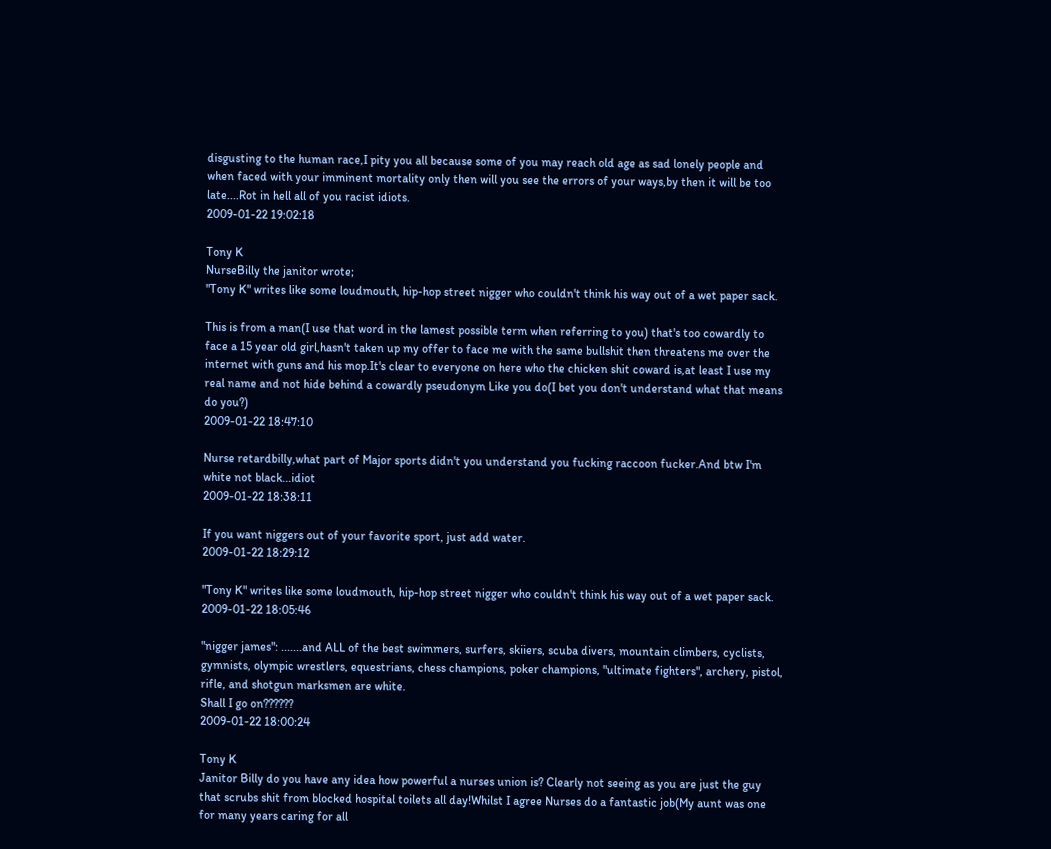disgusting to the human race,I pity you all because some of you may reach old age as sad lonely people and when faced with your imminent mortality only then will you see the errors of your ways,by then it will be too late....Rot in hell all of you racist idiots.
2009-01-22 19:02:18

Tony K
NurseBilly the janitor wrote;
"Tony K" writes like some loudmouth, hip-hop street nigger who couldn't think his way out of a wet paper sack.

This is from a man(I use that word in the lamest possible term when referring to you) that's too cowardly to face a 15 year old girl,hasn't taken up my offer to face me with the same bullshit then threatens me over the internet with guns and his mop.It's clear to everyone on here who the chicken shit coward is,at least I use my real name and not hide behind a cowardly pseudonym Like you do(I bet you don't understand what that means do you?)
2009-01-22 18:47:10

Nurse retardbilly,what part of Major sports didn't you understand you fucking raccoon fucker.And btw I'm white not black...idiot
2009-01-22 18:38:11

If you want niggers out of your favorite sport, just add water.
2009-01-22 18:29:12

"Tony K" writes like some loudmouth, hip-hop street nigger who couldn't think his way out of a wet paper sack.
2009-01-22 18:05:46

"nigger james": .......and ALL of the best swimmers, surfers, skiiers, scuba divers, mountain climbers, cyclists, gymnists, olympic wrestlers, equestrians, chess champions, poker champions, "ultimate fighters", archery, pistol, rifle, and shotgun marksmen are white.
Shall I go on??????
2009-01-22 18:00:24

Tony K
Janitor Billy do you have any idea how powerful a nurses union is? Clearly not seeing as you are just the guy that scrubs shit from blocked hospital toilets all day!Whilst I agree Nurses do a fantastic job(My aunt was one for many years caring for all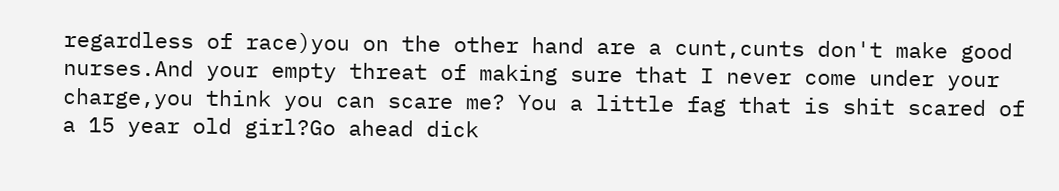regardless of race)you on the other hand are a cunt,cunts don't make good nurses.And your empty threat of making sure that I never come under your charge,you think you can scare me? You a little fag that is shit scared of a 15 year old girl?Go ahead dick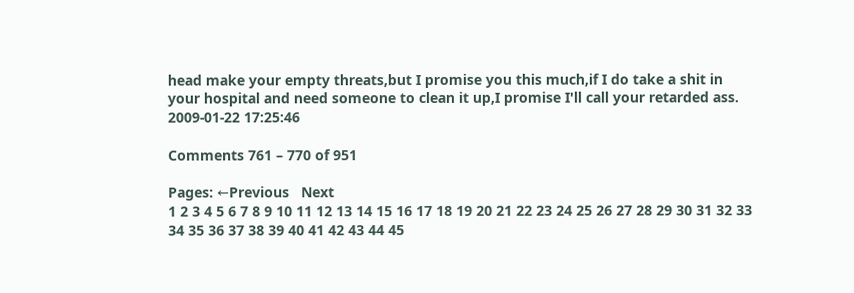head make your empty threats,but I promise you this much,if I do take a shit in your hospital and need someone to clean it up,I promise I'll call your retarded ass.
2009-01-22 17:25:46

Comments 761 – 770 of 951

Pages: ←Previous   Next
1 2 3 4 5 6 7 8 9 10 11 12 13 14 15 16 17 18 19 20 21 22 23 24 25 26 27 28 29 30 31 32 33 34 35 36 37 38 39 40 41 42 43 44 45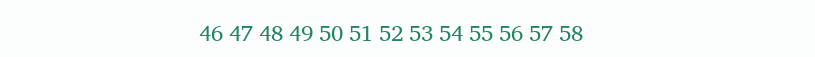46 47 48 49 50 51 52 53 54 55 56 57 58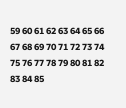59 60 61 62 63 64 65 66 67 68 69 70 71 72 73 74 75 76 77 78 79 80 81 82 83 84 85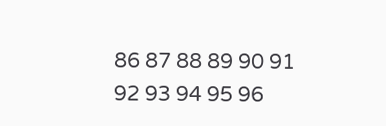86 87 88 89 90 91 92 93 94 95 96